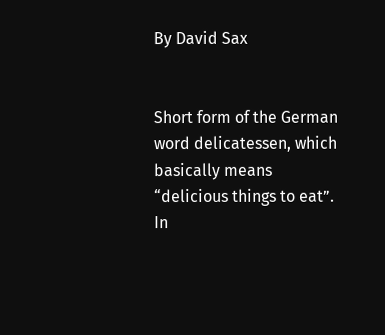By David Sax


Short form of the German word delicatessen, which basically means “delicious things to eat”.  In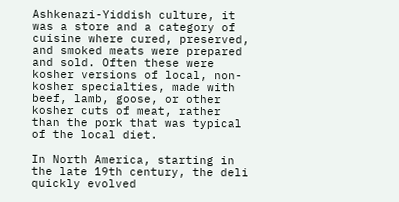Ashkenazi-Yiddish culture, it was a store and a category of cuisine where cured, preserved, and smoked meats were prepared and sold. Often these were kosher versions of local, non-kosher specialties, made with beef, lamb, goose, or other kosher cuts of meat, rather than the pork that was typical of the local diet.

In North America, starting in the late 19th century, the deli quickly evolved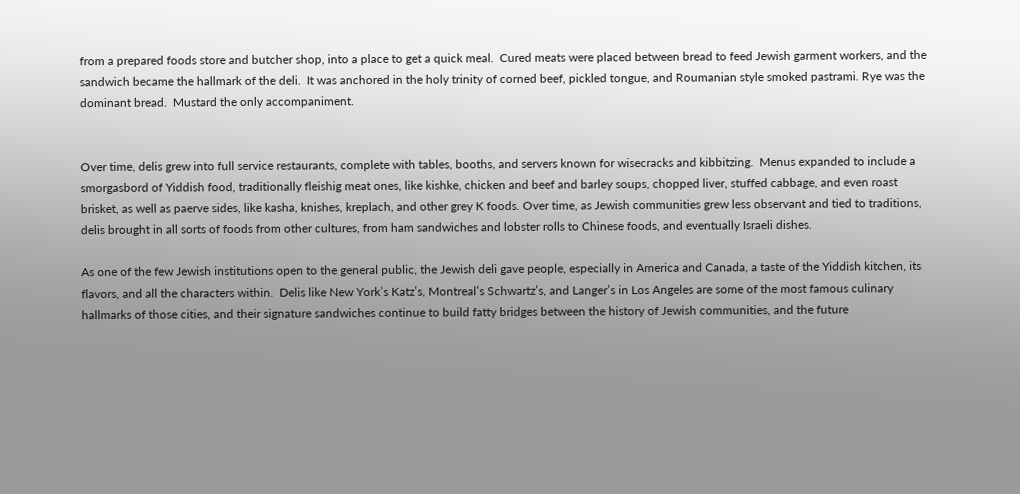from a prepared foods store and butcher shop, into a place to get a quick meal.  Cured meats were placed between bread to feed Jewish garment workers, and the sandwich became the hallmark of the deli.  It was anchored in the holy trinity of corned beef, pickled tongue, and Roumanian style smoked pastrami. Rye was the dominant bread.  Mustard the only accompaniment.


Over time, delis grew into full service restaurants, complete with tables, booths, and servers known for wisecracks and kibbitzing.  Menus expanded to include a smorgasbord of Yiddish food, traditionally fleishig meat ones, like kishke, chicken and beef and barley soups, chopped liver, stuffed cabbage, and even roast brisket, as well as paerve sides, like kasha, knishes, kreplach, and other grey K foods. Over time, as Jewish communities grew less observant and tied to traditions, delis brought in all sorts of foods from other cultures, from ham sandwiches and lobster rolls to Chinese foods, and eventually Israeli dishes.

As one of the few Jewish institutions open to the general public, the Jewish deli gave people, especially in America and Canada, a taste of the Yiddish kitchen, its flavors, and all the characters within.  Delis like New York’s Katz’s, Montreal’s Schwartz’s, and Langer’s in Los Angeles are some of the most famous culinary hallmarks of those cities, and their signature sandwiches continue to build fatty bridges between the history of Jewish communities, and the future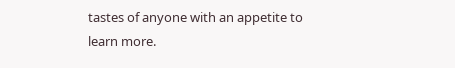tastes of anyone with an appetite to learn more.